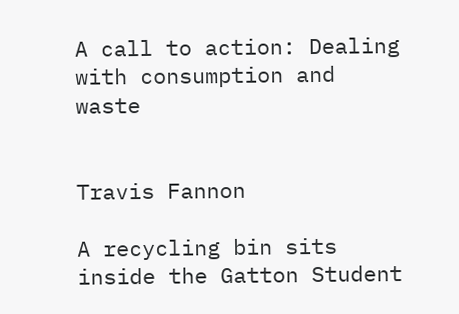A call to action: Dealing with consumption and waste


Travis Fannon

A recycling bin sits inside the Gatton Student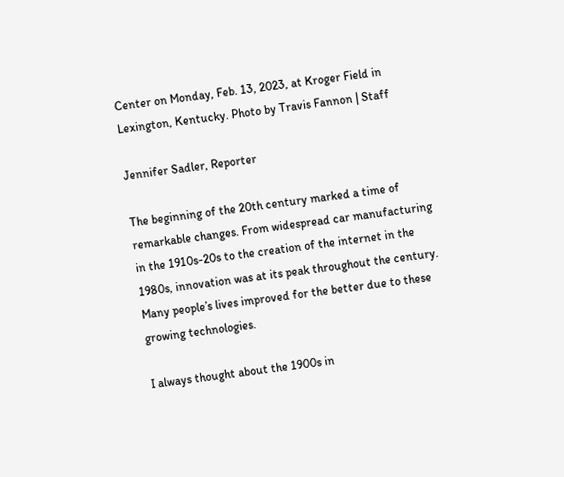Center on Monday, Feb. 13, 2023, at Kroger Field in Lexington, Kentucky. Photo by Travis Fannon | Staff

Jennifer Sadler, Reporter

The beginning of the 20th century marked a time of remarkable changes. From widespread car manufacturing in the 1910s-20s to the creation of the internet in the 1980s, innovation was at its peak throughout the century. Many people’s lives improved for the better due to these growing technologies.

I always thought about the 1900s in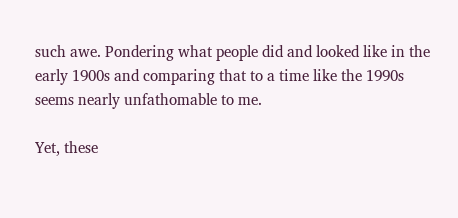such awe. Pondering what people did and looked like in the early 1900s and comparing that to a time like the 1990s seems nearly unfathomable to me.

Yet, these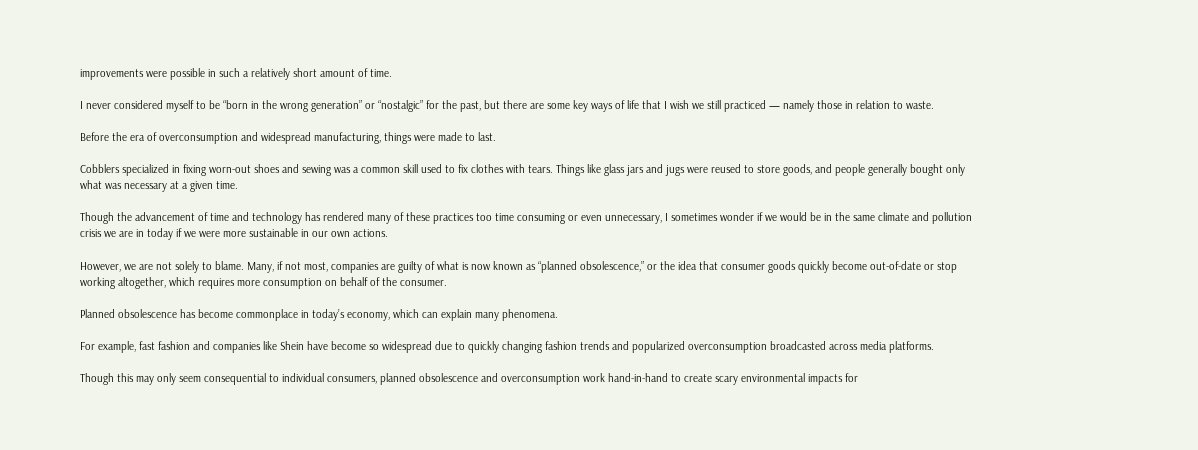improvements were possible in such a relatively short amount of time.

I never considered myself to be “born in the wrong generation” or “nostalgic” for the past, but there are some key ways of life that I wish we still practiced — namely those in relation to waste.

Before the era of overconsumption and widespread manufacturing, things were made to last.

Cobblers specialized in fixing worn-out shoes and sewing was a common skill used to fix clothes with tears. Things like glass jars and jugs were reused to store goods, and people generally bought only what was necessary at a given time.

Though the advancement of time and technology has rendered many of these practices too time consuming or even unnecessary, I sometimes wonder if we would be in the same climate and pollution crisis we are in today if we were more sustainable in our own actions.

However, we are not solely to blame. Many, if not most, companies are guilty of what is now known as “planned obsolescence,” or the idea that consumer goods quickly become out-of-date or stop working altogether, which requires more consumption on behalf of the consumer.

Planned obsolescence has become commonplace in today’s economy, which can explain many phenomena.

For example, fast fashion and companies like Shein have become so widespread due to quickly changing fashion trends and popularized overconsumption broadcasted across media platforms.

Though this may only seem consequential to individual consumers, planned obsolescence and overconsumption work hand-in-hand to create scary environmental impacts for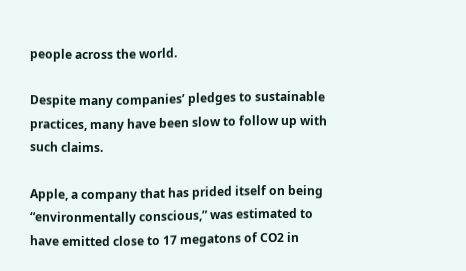people across the world.

Despite many companies’ pledges to sustainable practices, many have been slow to follow up with such claims.

Apple, a company that has prided itself on being “environmentally conscious,” was estimated to have emitted close to 17 megatons of CO2 in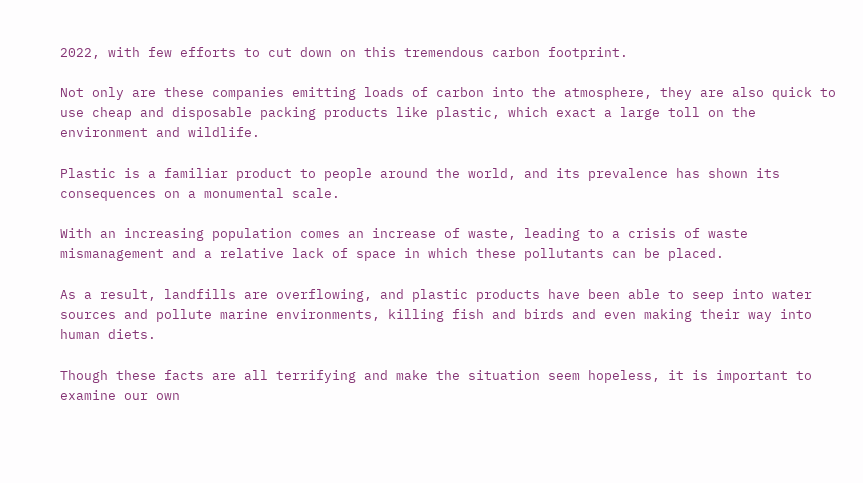2022, with few efforts to cut down on this tremendous carbon footprint.

Not only are these companies emitting loads of carbon into the atmosphere, they are also quick to use cheap and disposable packing products like plastic, which exact a large toll on the environment and wildlife.

Plastic is a familiar product to people around the world, and its prevalence has shown its consequences on a monumental scale.

With an increasing population comes an increase of waste, leading to a crisis of waste mismanagement and a relative lack of space in which these pollutants can be placed.

As a result, landfills are overflowing, and plastic products have been able to seep into water sources and pollute marine environments, killing fish and birds and even making their way into human diets.

Though these facts are all terrifying and make the situation seem hopeless, it is important to examine our own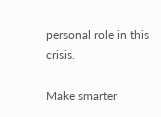personal role in this crisis.

Make smarter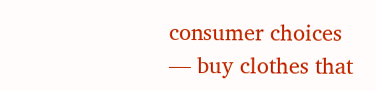consumer choices — buy clothes that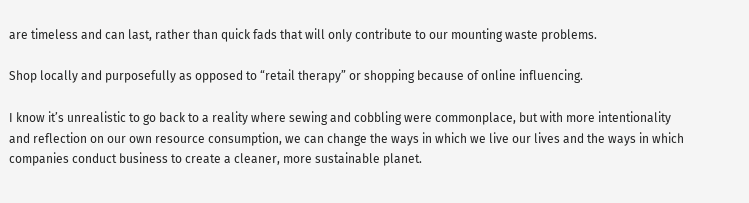are timeless and can last, rather than quick fads that will only contribute to our mounting waste problems.

Shop locally and purposefully as opposed to “retail therapy” or shopping because of online influencing.

I know it’s unrealistic to go back to a reality where sewing and cobbling were commonplace, but with more intentionality and reflection on our own resource consumption, we can change the ways in which we live our lives and the ways in which companies conduct business to create a cleaner, more sustainable planet.